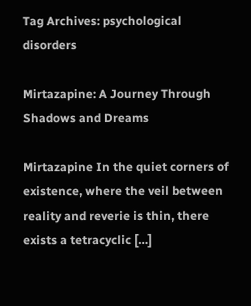Tag Archives: psychological disorders

Mirtazapine: A Journey Through Shadows and Dreams

Mirtazapine In the quiet corners of existence, where the veil between reality and reverie is thin, there exists a tetracyclic […]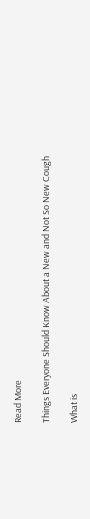Read More

Things Everyone Should Know About a New and Not So New Cough

What is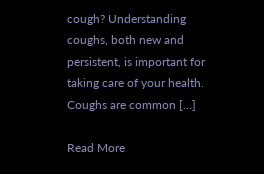cough? Understanding coughs, both new and persistent, is important for taking care of your health. Coughs are common […]

Read More